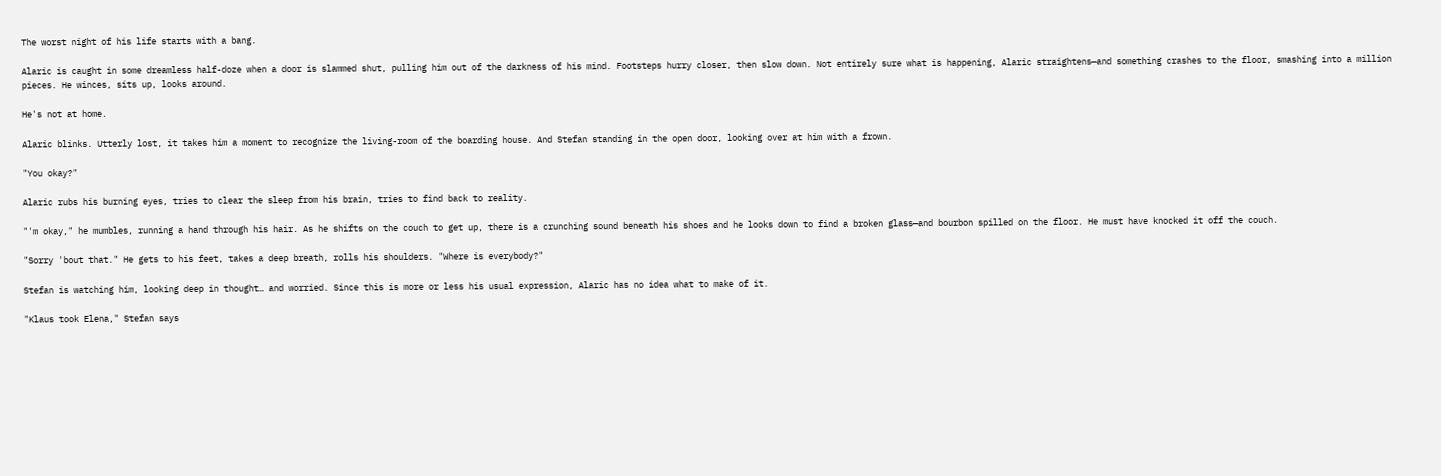The worst night of his life starts with a bang.

Alaric is caught in some dreamless half-doze when a door is slammed shut, pulling him out of the darkness of his mind. Footsteps hurry closer, then slow down. Not entirely sure what is happening, Alaric straightens—and something crashes to the floor, smashing into a million pieces. He winces, sits up, looks around.

He's not at home.

Alaric blinks. Utterly lost, it takes him a moment to recognize the living-room of the boarding house. And Stefan standing in the open door, looking over at him with a frown.

"You okay?"

Alaric rubs his burning eyes, tries to clear the sleep from his brain, tries to find back to reality.

"'m okay," he mumbles, running a hand through his hair. As he shifts on the couch to get up, there is a crunching sound beneath his shoes and he looks down to find a broken glass—and bourbon spilled on the floor. He must have knocked it off the couch.

"Sorry 'bout that." He gets to his feet, takes a deep breath, rolls his shoulders. "Where is everybody?"

Stefan is watching him, looking deep in thought… and worried. Since this is more or less his usual expression, Alaric has no idea what to make of it.

"Klaus took Elena," Stefan says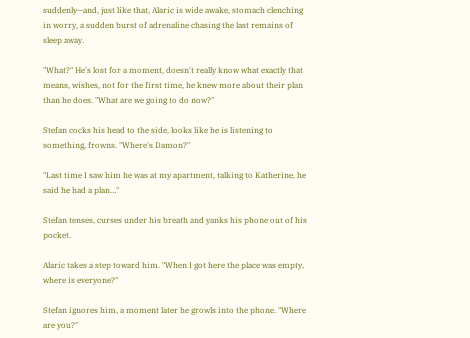suddenly—and, just like that, Alaric is wide awake, stomach clenching in worry, a sudden burst of adrenaline chasing the last remains of sleep away.

"What?" He's lost for a moment, doesn't really know what exactly that means, wishes, not for the first time, he knew more about their plan than he does. "What are we going to do now?"

Stefan cocks his head to the side, looks like he is listening to something, frowns. "Where's Damon?"

"Last time I saw him he was at my apartment, talking to Katherine, he said he had a plan…"

Stefan tenses, curses under his breath and yanks his phone out of his pocket.

Alaric takes a step toward him. "When I got here the place was empty, where is everyone?"

Stefan ignores him, a moment later he growls into the phone. "Where are you?"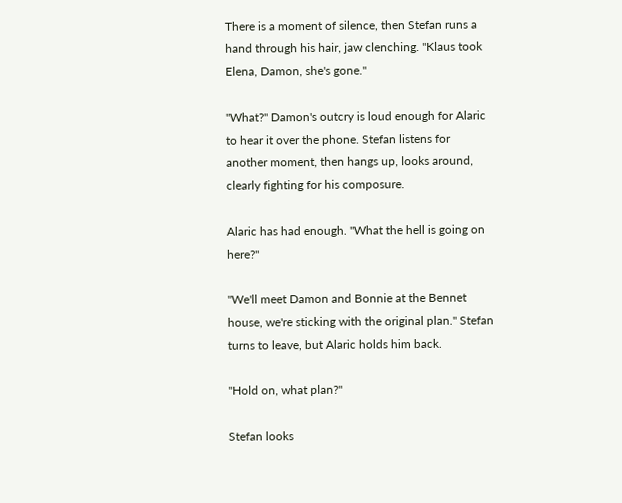There is a moment of silence, then Stefan runs a hand through his hair, jaw clenching. "Klaus took Elena, Damon, she's gone."

"What?" Damon's outcry is loud enough for Alaric to hear it over the phone. Stefan listens for another moment, then hangs up, looks around, clearly fighting for his composure.

Alaric has had enough. "What the hell is going on here?"

"We'll meet Damon and Bonnie at the Bennet house, we're sticking with the original plan." Stefan turns to leave, but Alaric holds him back.

"Hold on, what plan?"

Stefan looks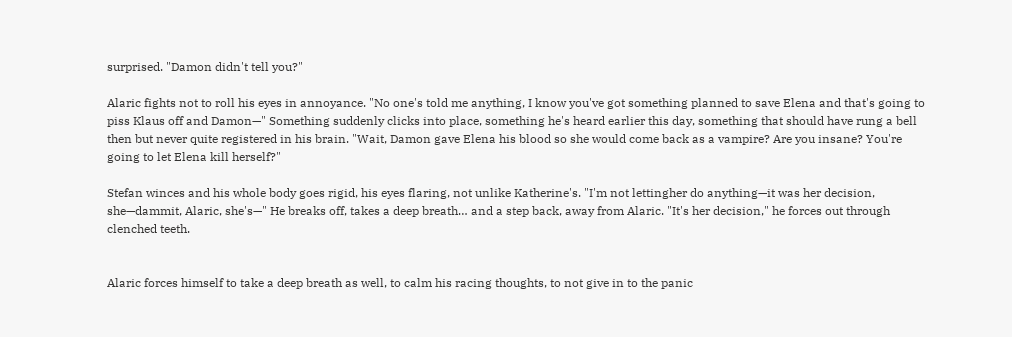surprised. "Damon didn't tell you?"

Alaric fights not to roll his eyes in annoyance. "No one's told me anything, I know you've got something planned to save Elena and that's going to piss Klaus off and Damon—" Something suddenly clicks into place, something he's heard earlier this day, something that should have rung a bell then but never quite registered in his brain. "Wait, Damon gave Elena his blood so she would come back as a vampire? Are you insane? You're going to let Elena kill herself?"

Stefan winces and his whole body goes rigid, his eyes flaring, not unlike Katherine's. "I'm not lettingher do anything—it was her decision, she—dammit, Alaric, she's—" He breaks off, takes a deep breath… and a step back, away from Alaric. "It's her decision," he forces out through clenched teeth.


Alaric forces himself to take a deep breath as well, to calm his racing thoughts, to not give in to the panic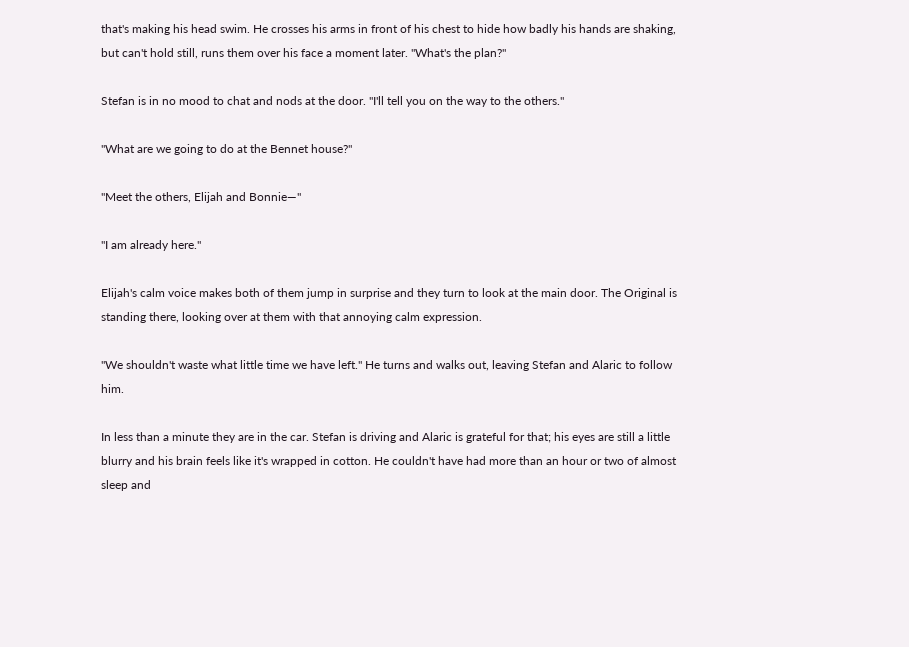that's making his head swim. He crosses his arms in front of his chest to hide how badly his hands are shaking, but can't hold still, runs them over his face a moment later. "What's the plan?"

Stefan is in no mood to chat and nods at the door. "I'll tell you on the way to the others."

"What are we going to do at the Bennet house?"

"Meet the others, Elijah and Bonnie—"

"I am already here."

Elijah's calm voice makes both of them jump in surprise and they turn to look at the main door. The Original is standing there, looking over at them with that annoying calm expression.

"We shouldn't waste what little time we have left." He turns and walks out, leaving Stefan and Alaric to follow him.

In less than a minute they are in the car. Stefan is driving and Alaric is grateful for that; his eyes are still a little blurry and his brain feels like it's wrapped in cotton. He couldn't have had more than an hour or two of almost sleep and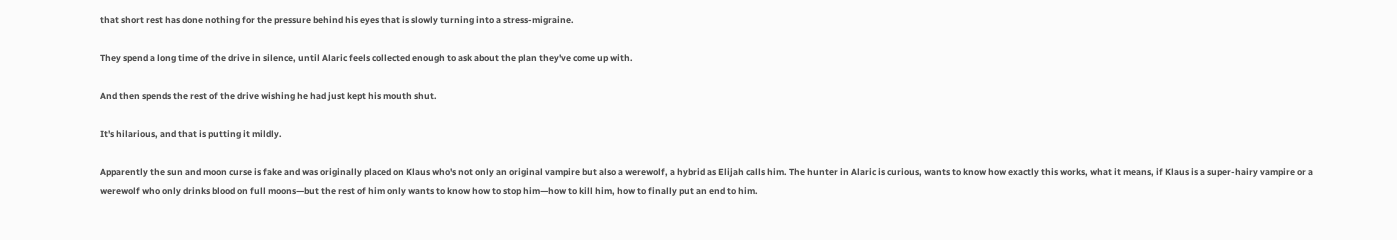that short rest has done nothing for the pressure behind his eyes that is slowly turning into a stress-migraine.

They spend a long time of the drive in silence, until Alaric feels collected enough to ask about the plan they've come up with.

And then spends the rest of the drive wishing he had just kept his mouth shut.

It's hilarious, and that is putting it mildly.

Apparently the sun and moon curse is fake and was originally placed on Klaus who's not only an original vampire but also a werewolf, a hybrid as Elijah calls him. The hunter in Alaric is curious, wants to know how exactly this works, what it means, if Klaus is a super-hairy vampire or a werewolf who only drinks blood on full moons—but the rest of him only wants to know how to stop him—how to kill him, how to finally put an end to him.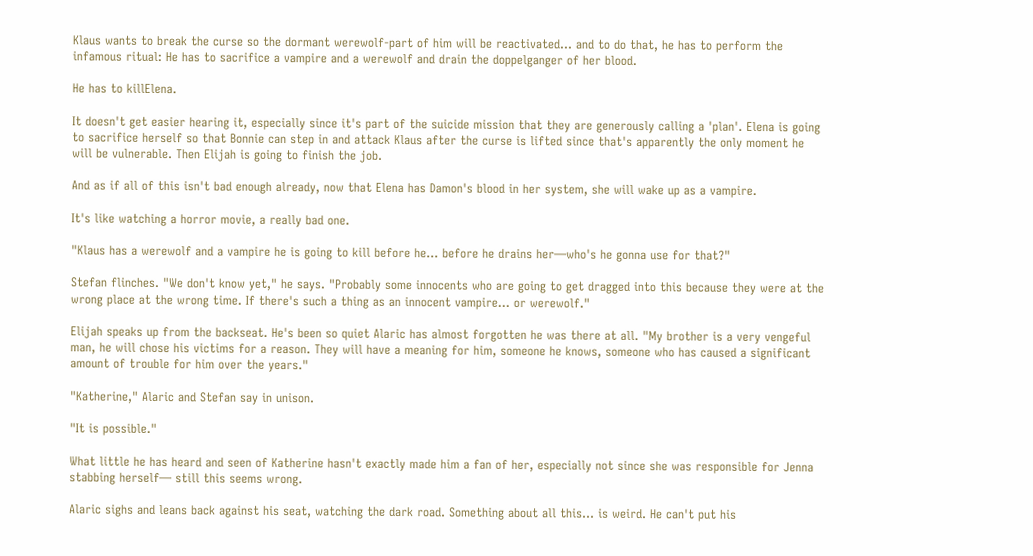Klaus wants to break the curse so the dormant werewolf-part of him will be reactivated… and to do that, he has to perform the infamous ritual: He has to sacrifice a vampire and a werewolf and drain the doppelganger of her blood.

He has to killElena.

It doesn't get easier hearing it, especially since it's part of the suicide mission that they are generously calling a 'plan'. Elena is going to sacrifice herself so that Bonnie can step in and attack Klaus after the curse is lifted since that's apparently the only moment he will be vulnerable. Then Elijah is going to finish the job.

And as if all of this isn't bad enough already, now that Elena has Damon's blood in her system, she will wake up as a vampire.

It's like watching a horror movie, a really bad one.

"Klaus has a werewolf and a vampire he is going to kill before he… before he drains her—who's he gonna use for that?"

Stefan flinches. "We don't know yet," he says. "Probably some innocents who are going to get dragged into this because they were at the wrong place at the wrong time. If there's such a thing as an innocent vampire… or werewolf."

Elijah speaks up from the backseat. He's been so quiet Alaric has almost forgotten he was there at all. "My brother is a very vengeful man, he will chose his victims for a reason. They will have a meaning for him, someone he knows, someone who has caused a significant amount of trouble for him over the years."

"Katherine," Alaric and Stefan say in unison.

"It is possible."

What little he has heard and seen of Katherine hasn't exactly made him a fan of her, especially not since she was responsible for Jenna stabbing herself— still this seems wrong.

Alaric sighs and leans back against his seat, watching the dark road. Something about all this... is weird. He can't put his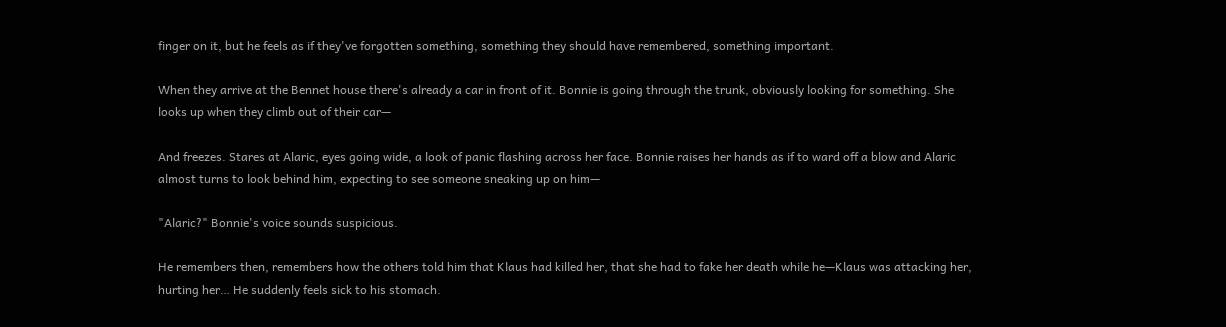finger on it, but he feels as if they've forgotten something, something they should have remembered, something important.

When they arrive at the Bennet house there's already a car in front of it. Bonnie is going through the trunk, obviously looking for something. She looks up when they climb out of their car—

And freezes. Stares at Alaric, eyes going wide, a look of panic flashing across her face. Bonnie raises her hands as if to ward off a blow and Alaric almost turns to look behind him, expecting to see someone sneaking up on him—

"Alaric?" Bonnie's voice sounds suspicious.

He remembers then, remembers how the others told him that Klaus had killed her, that she had to fake her death while he—Klaus was attacking her, hurting her… He suddenly feels sick to his stomach.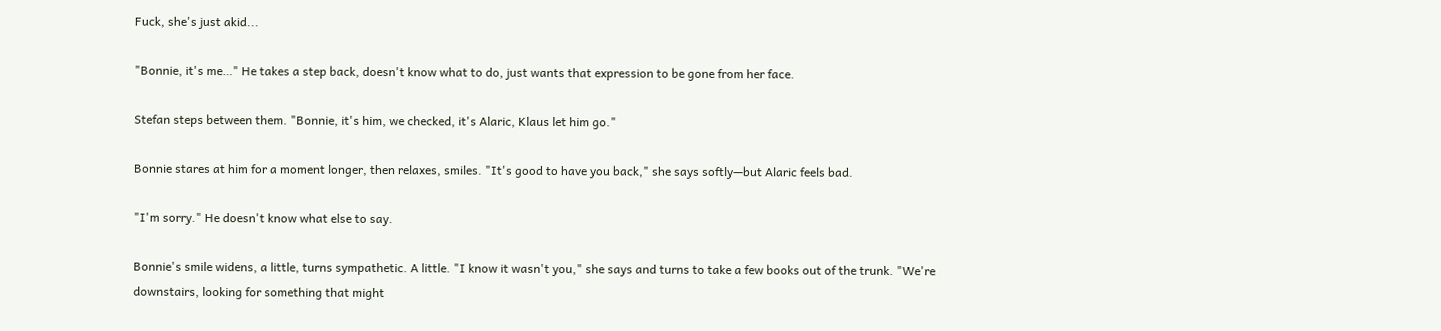Fuck, she's just akid...

"Bonnie, it's me…" He takes a step back, doesn't know what to do, just wants that expression to be gone from her face.

Stefan steps between them. "Bonnie, it's him, we checked, it's Alaric, Klaus let him go."

Bonnie stares at him for a moment longer, then relaxes, smiles. "It's good to have you back," she says softly—but Alaric feels bad.

"I'm sorry." He doesn't know what else to say.

Bonnie's smile widens, a little, turns sympathetic. A little. "I know it wasn't you," she says and turns to take a few books out of the trunk. "We're downstairs, looking for something that might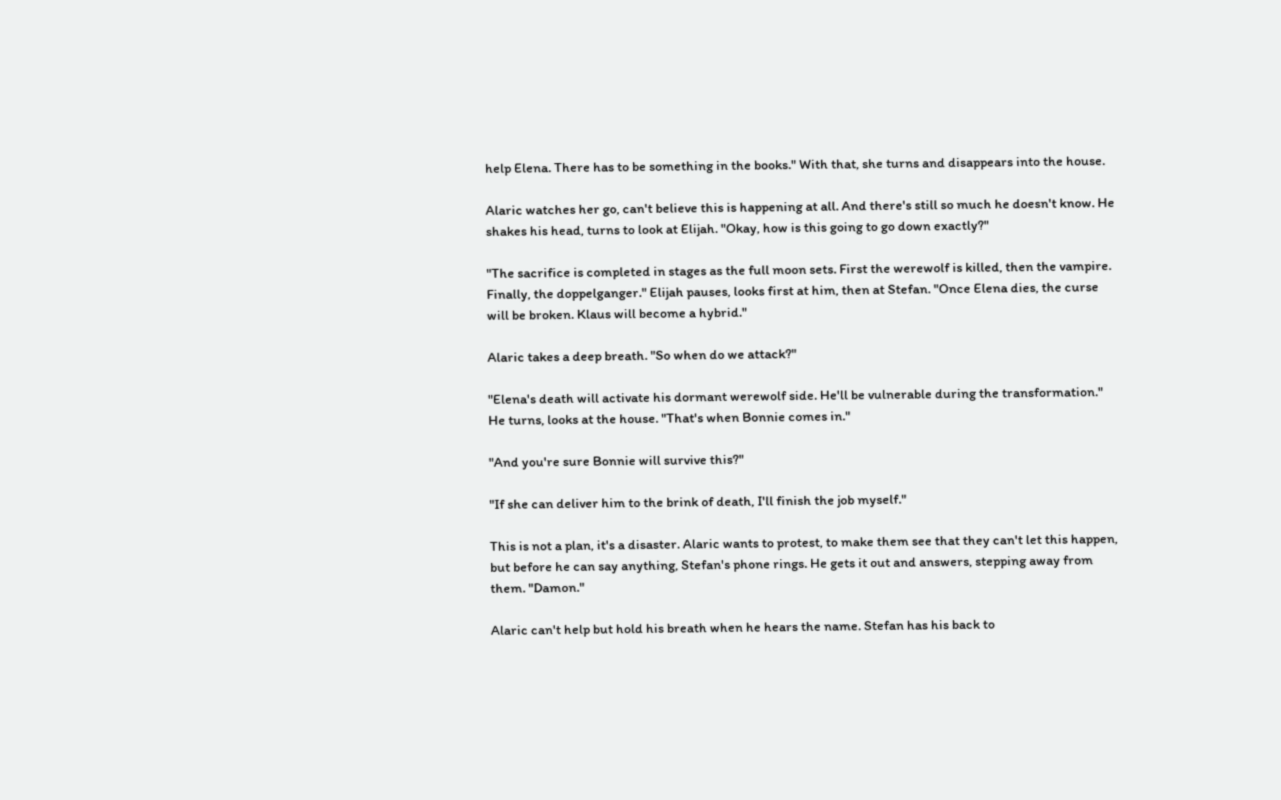help Elena. There has to be something in the books." With that, she turns and disappears into the house.

Alaric watches her go, can't believe this is happening at all. And there's still so much he doesn't know. He shakes his head, turns to look at Elijah. "Okay, how is this going to go down exactly?"

"The sacrifice is completed in stages as the full moon sets. First the werewolf is killed, then the vampire. Finally, the doppelganger." Elijah pauses, looks first at him, then at Stefan. "Once Elena dies, the curse will be broken. Klaus will become a hybrid."

Alaric takes a deep breath. "So when do we attack?"

"Elena's death will activate his dormant werewolf side. He'll be vulnerable during the transformation." He turns, looks at the house. "That's when Bonnie comes in."

"And you're sure Bonnie will survive this?"

"If she can deliver him to the brink of death, I'll finish the job myself."

This is not a plan, it's a disaster. Alaric wants to protest, to make them see that they can't let this happen, but before he can say anything, Stefan's phone rings. He gets it out and answers, stepping away from them. "Damon."

Alaric can't help but hold his breath when he hears the name. Stefan has his back to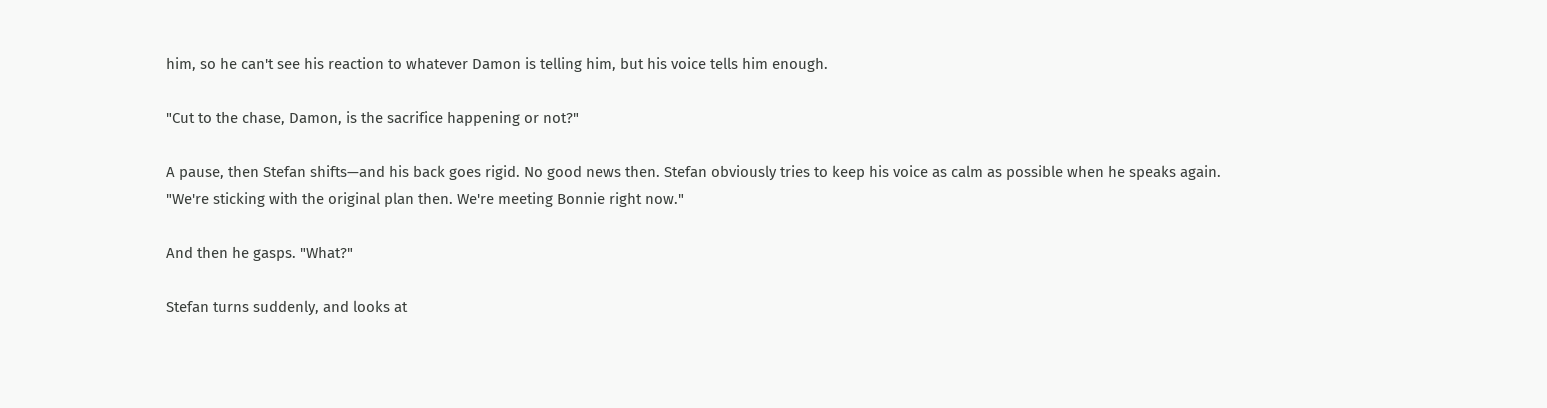him, so he can't see his reaction to whatever Damon is telling him, but his voice tells him enough.

"Cut to the chase, Damon, is the sacrifice happening or not?"

A pause, then Stefan shifts—and his back goes rigid. No good news then. Stefan obviously tries to keep his voice as calm as possible when he speaks again. "We're sticking with the original plan then. We're meeting Bonnie right now."

And then he gasps. "What?"

Stefan turns suddenly, and looks at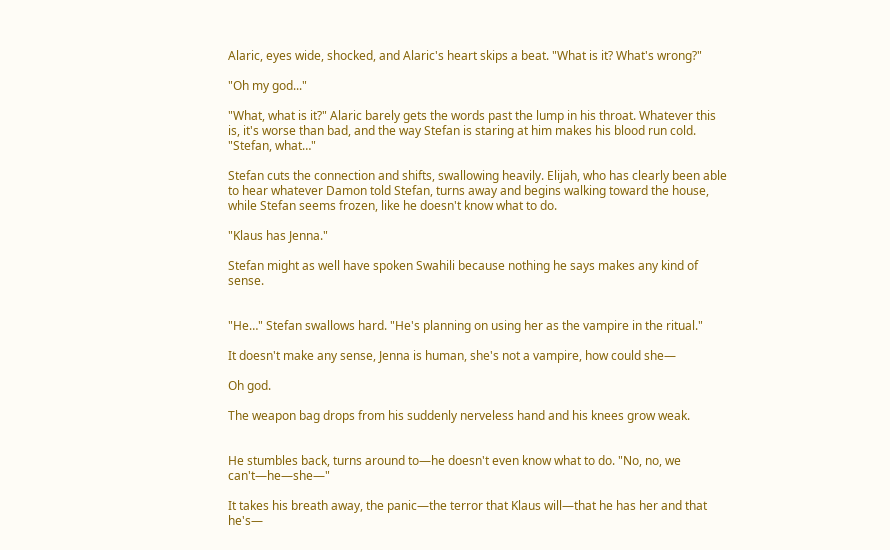Alaric, eyes wide, shocked, and Alaric's heart skips a beat. "What is it? What's wrong?"

"Oh my god..."

"What, what is it?" Alaric barely gets the words past the lump in his throat. Whatever this is, it's worse than bad, and the way Stefan is staring at him makes his blood run cold. "Stefan, what…"

Stefan cuts the connection and shifts, swallowing heavily. Elijah, who has clearly been able to hear whatever Damon told Stefan, turns away and begins walking toward the house, while Stefan seems frozen, like he doesn't know what to do.

"Klaus has Jenna."

Stefan might as well have spoken Swahili because nothing he says makes any kind of sense.


"He…" Stefan swallows hard. "He's planning on using her as the vampire in the ritual."

It doesn't make any sense, Jenna is human, she's not a vampire, how could she—

Oh god.

The weapon bag drops from his suddenly nerveless hand and his knees grow weak.


He stumbles back, turns around to—he doesn't even know what to do. "No, no, we can't—he—she—"

It takes his breath away, the panic—the terror that Klaus will—that he has her and that he's—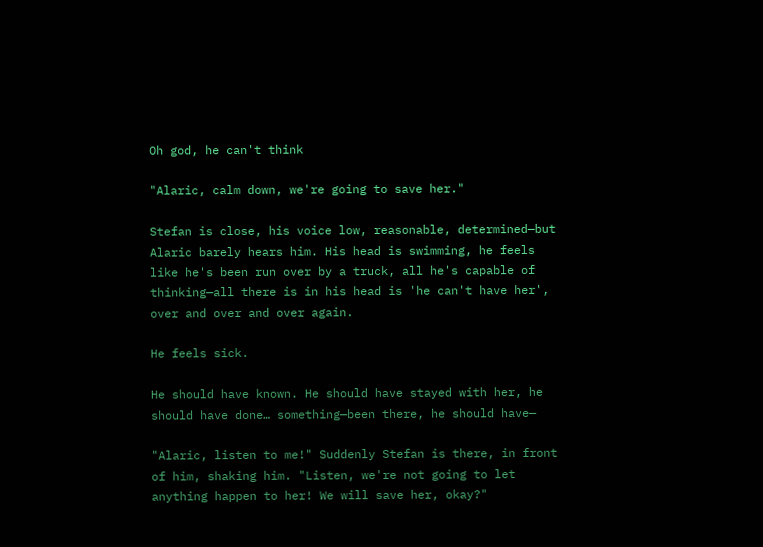Oh god, he can't think

"Alaric, calm down, we're going to save her."

Stefan is close, his voice low, reasonable, determined—but Alaric barely hears him. His head is swimming, he feels like he's been run over by a truck, all he's capable of thinking—all there is in his head is 'he can't have her', over and over and over again.

He feels sick.

He should have known. He should have stayed with her, he should have done… something—been there, he should have—

"Alaric, listen to me!" Suddenly Stefan is there, in front of him, shaking him. "Listen, we're not going to let anything happen to her! We will save her, okay?"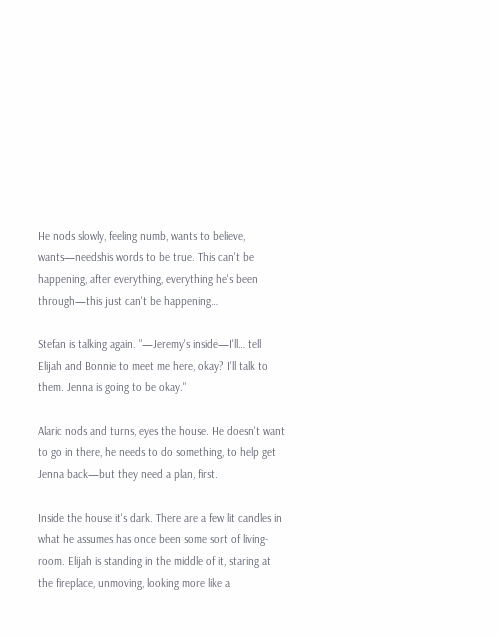He nods slowly, feeling numb, wants to believe, wants—needshis words to be true. This can't be happening, after everything, everything he's been through—this just can't be happening…

Stefan is talking again. "—Jeremy's inside—I'll… tell Elijah and Bonnie to meet me here, okay? I'll talk to them. Jenna is going to be okay."

Alaric nods and turns, eyes the house. He doesn't want to go in there, he needs to do something, to help get Jenna back—but they need a plan, first.

Inside the house it's dark. There are a few lit candles in what he assumes has once been some sort of living-room. Elijah is standing in the middle of it, staring at the fireplace, unmoving, looking more like a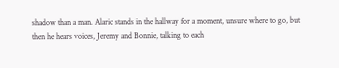shadow than a man. Alaric stands in the hallway for a moment, unsure where to go, but then he hears voices, Jeremy and Bonnie, talking to each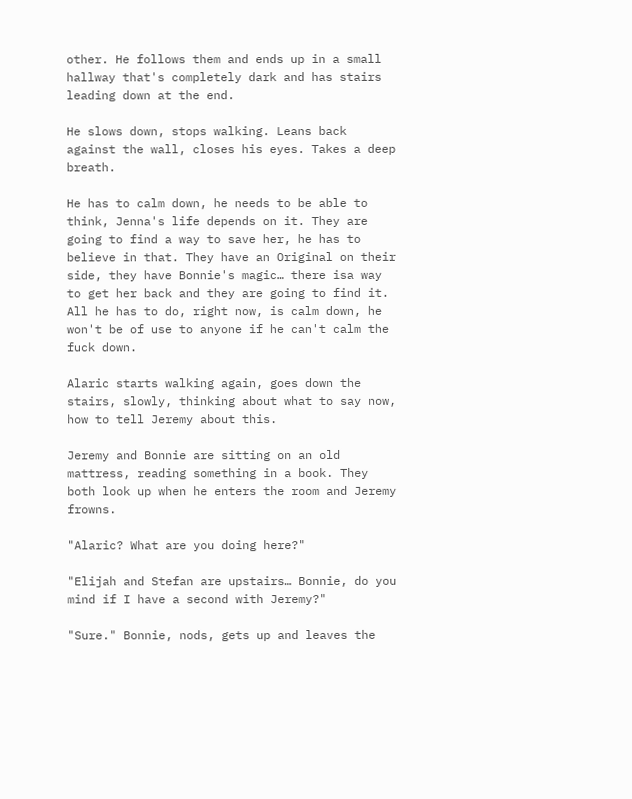other. He follows them and ends up in a small hallway that's completely dark and has stairs leading down at the end.

He slows down, stops walking. Leans back against the wall, closes his eyes. Takes a deep breath.

He has to calm down, he needs to be able to think, Jenna's life depends on it. They are going to find a way to save her, he has to believe in that. They have an Original on their side, they have Bonnie's magic… there isa way to get her back and they are going to find it. All he has to do, right now, is calm down, he won't be of use to anyone if he can't calm the fuck down.

Alaric starts walking again, goes down the stairs, slowly, thinking about what to say now, how to tell Jeremy about this.

Jeremy and Bonnie are sitting on an old mattress, reading something in a book. They both look up when he enters the room and Jeremy frowns.

"Alaric? What are you doing here?"

"Elijah and Stefan are upstairs… Bonnie, do you mind if I have a second with Jeremy?"

"Sure." Bonnie, nods, gets up and leaves the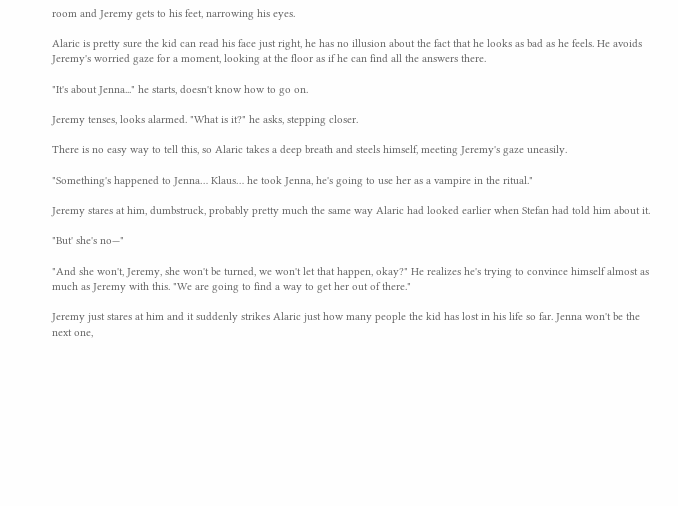room and Jeremy gets to his feet, narrowing his eyes.

Alaric is pretty sure the kid can read his face just right, he has no illusion about the fact that he looks as bad as he feels. He avoids Jeremy's worried gaze for a moment, looking at the floor as if he can find all the answers there.

"It's about Jenna..." he starts, doesn't know how to go on.

Jeremy tenses, looks alarmed. "What is it?" he asks, stepping closer.

There is no easy way to tell this, so Alaric takes a deep breath and steels himself, meeting Jeremy's gaze uneasily.

"Something's happened to Jenna… Klaus… he took Jenna, he's going to use her as a vampire in the ritual."

Jeremy stares at him, dumbstruck, probably pretty much the same way Alaric had looked earlier when Stefan had told him about it.

"But' she's no—"

"And she won't, Jeremy, she won't be turned, we won't let that happen, okay?" He realizes he's trying to convince himself almost as much as Jeremy with this. "We are going to find a way to get her out of there."

Jeremy just stares at him and it suddenly strikes Alaric just how many people the kid has lost in his life so far. Jenna won't be the next one,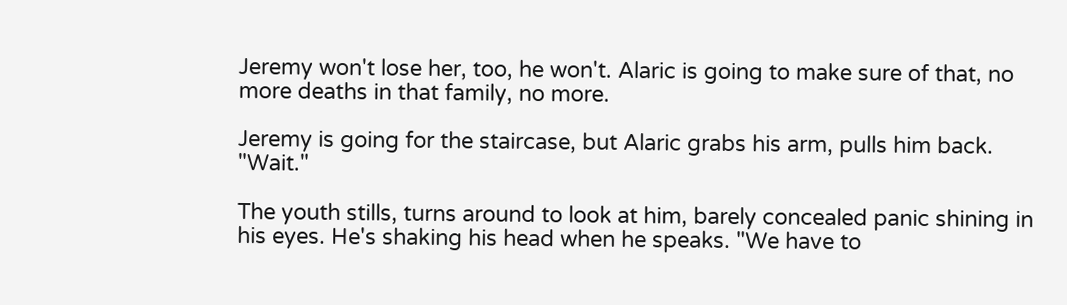Jeremy won't lose her, too, he won't. Alaric is going to make sure of that, no more deaths in that family, no more.

Jeremy is going for the staircase, but Alaric grabs his arm, pulls him back. "Wait."

The youth stills, turns around to look at him, barely concealed panic shining in his eyes. He's shaking his head when he speaks. "We have to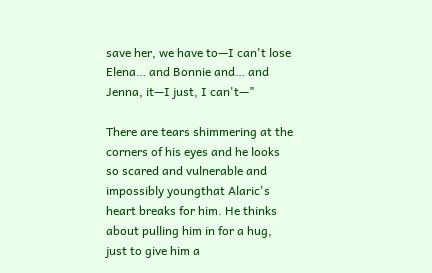save her, we have to—I can't lose Elena… and Bonnie and… and Jenna, it—I just, I can't—"

There are tears shimmering at the corners of his eyes and he looks so scared and vulnerable and impossibly youngthat Alaric's heart breaks for him. He thinks about pulling him in for a hug, just to give him a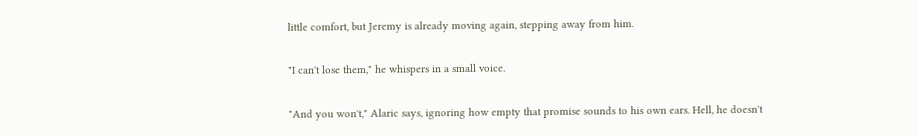little comfort, but Jeremy is already moving again, stepping away from him.

"I can't lose them," he whispers in a small voice.

"And you won't," Alaric says, ignoring how empty that promise sounds to his own ears. Hell, he doesn't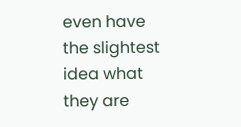even have the slightest idea what they are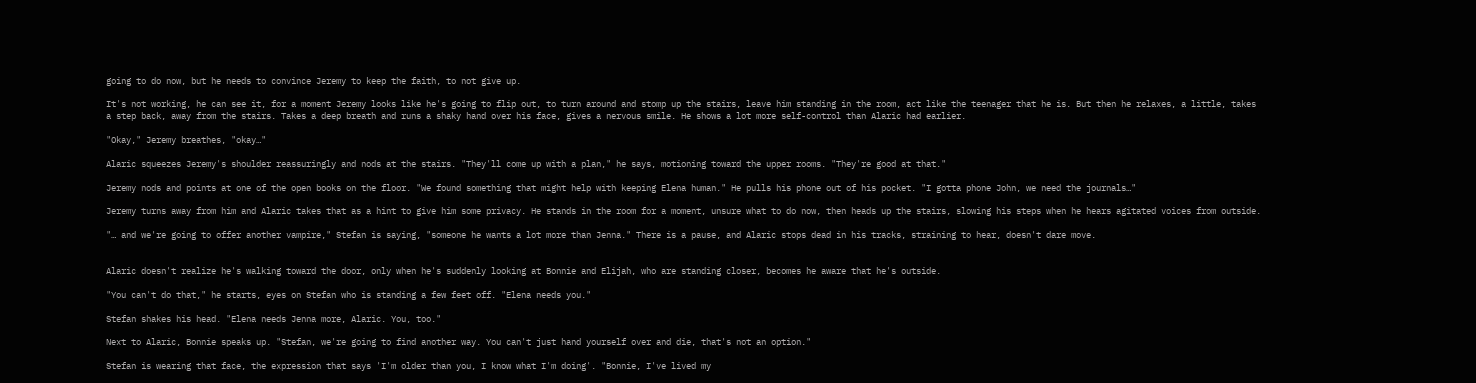going to do now, but he needs to convince Jeremy to keep the faith, to not give up.

It's not working, he can see it, for a moment Jeremy looks like he's going to flip out, to turn around and stomp up the stairs, leave him standing in the room, act like the teenager that he is. But then he relaxes, a little, takes a step back, away from the stairs. Takes a deep breath and runs a shaky hand over his face, gives a nervous smile. He shows a lot more self-control than Alaric had earlier.

"Okay," Jeremy breathes, "okay…"

Alaric squeezes Jeremy's shoulder reassuringly and nods at the stairs. "They'll come up with a plan," he says, motioning toward the upper rooms. "They're good at that."

Jeremy nods and points at one of the open books on the floor. "We found something that might help with keeping Elena human." He pulls his phone out of his pocket. "I gotta phone John, we need the journals…"

Jeremy turns away from him and Alaric takes that as a hint to give him some privacy. He stands in the room for a moment, unsure what to do now, then heads up the stairs, slowing his steps when he hears agitated voices from outside.

"… and we're going to offer another vampire," Stefan is saying, "someone he wants a lot more than Jenna." There is a pause, and Alaric stops dead in his tracks, straining to hear, doesn't dare move.


Alaric doesn't realize he's walking toward the door, only when he's suddenly looking at Bonnie and Elijah, who are standing closer, becomes he aware that he's outside.

"You can't do that," he starts, eyes on Stefan who is standing a few feet off. "Elena needs you."

Stefan shakes his head. "Elena needs Jenna more, Alaric. You, too."

Next to Alaric, Bonnie speaks up. "Stefan, we're going to find another way. You can't just hand yourself over and die, that's not an option."

Stefan is wearing that face, the expression that says 'I'm older than you, I know what I'm doing'. "Bonnie, I've lived my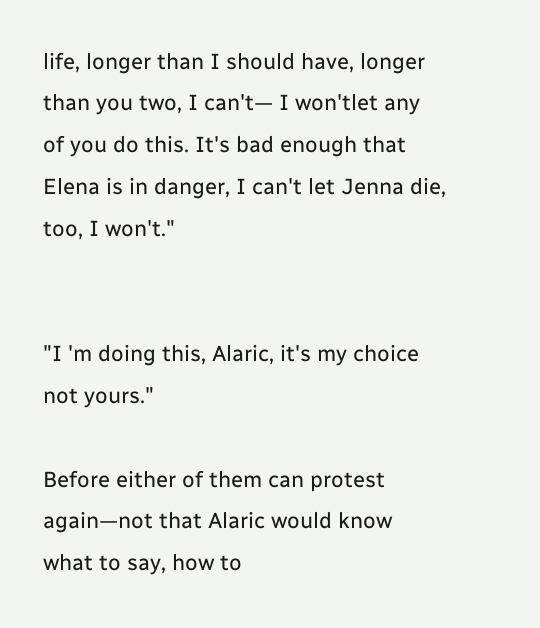life, longer than I should have, longer than you two, I can't— I won'tlet any of you do this. It's bad enough that Elena is in danger, I can't let Jenna die, too, I won't."


"I 'm doing this, Alaric, it's my choice not yours."

Before either of them can protest again—not that Alaric would know what to say, how to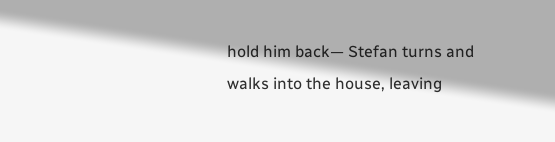hold him back— Stefan turns and walks into the house, leaving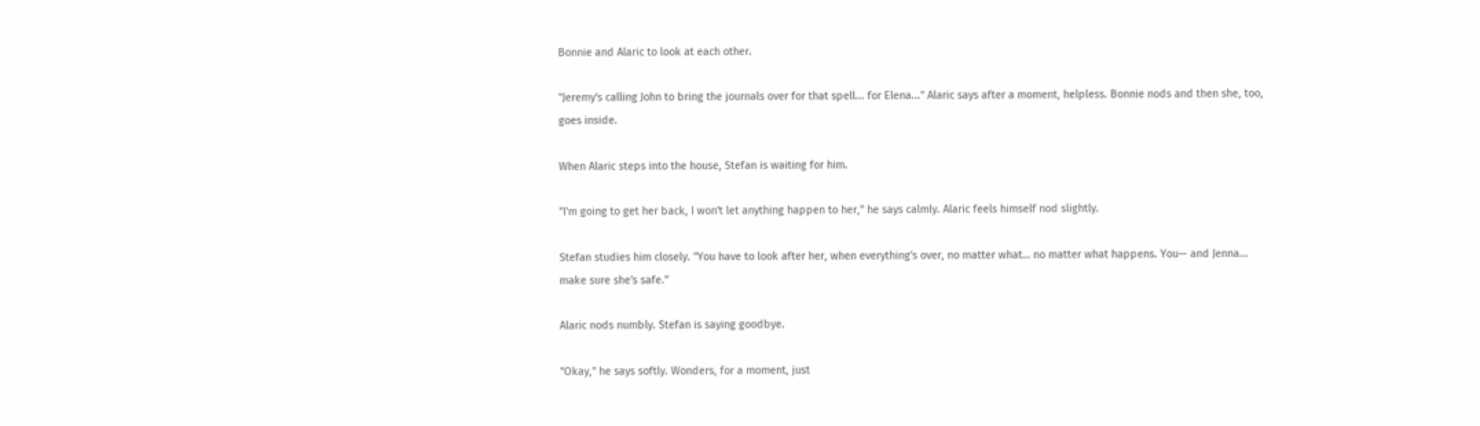Bonnie and Alaric to look at each other.

"Jeremy's calling John to bring the journals over for that spell... for Elena..." Alaric says after a moment, helpless. Bonnie nods and then she, too, goes inside.

When Alaric steps into the house, Stefan is waiting for him.

"I'm going to get her back, I won't let anything happen to her," he says calmly. Alaric feels himself nod slightly.

Stefan studies him closely. "You have to look after her, when everything's over, no matter what… no matter what happens. You— and Jenna... make sure she's safe."

Alaric nods numbly. Stefan is saying goodbye.

"Okay," he says softly. Wonders, for a moment, just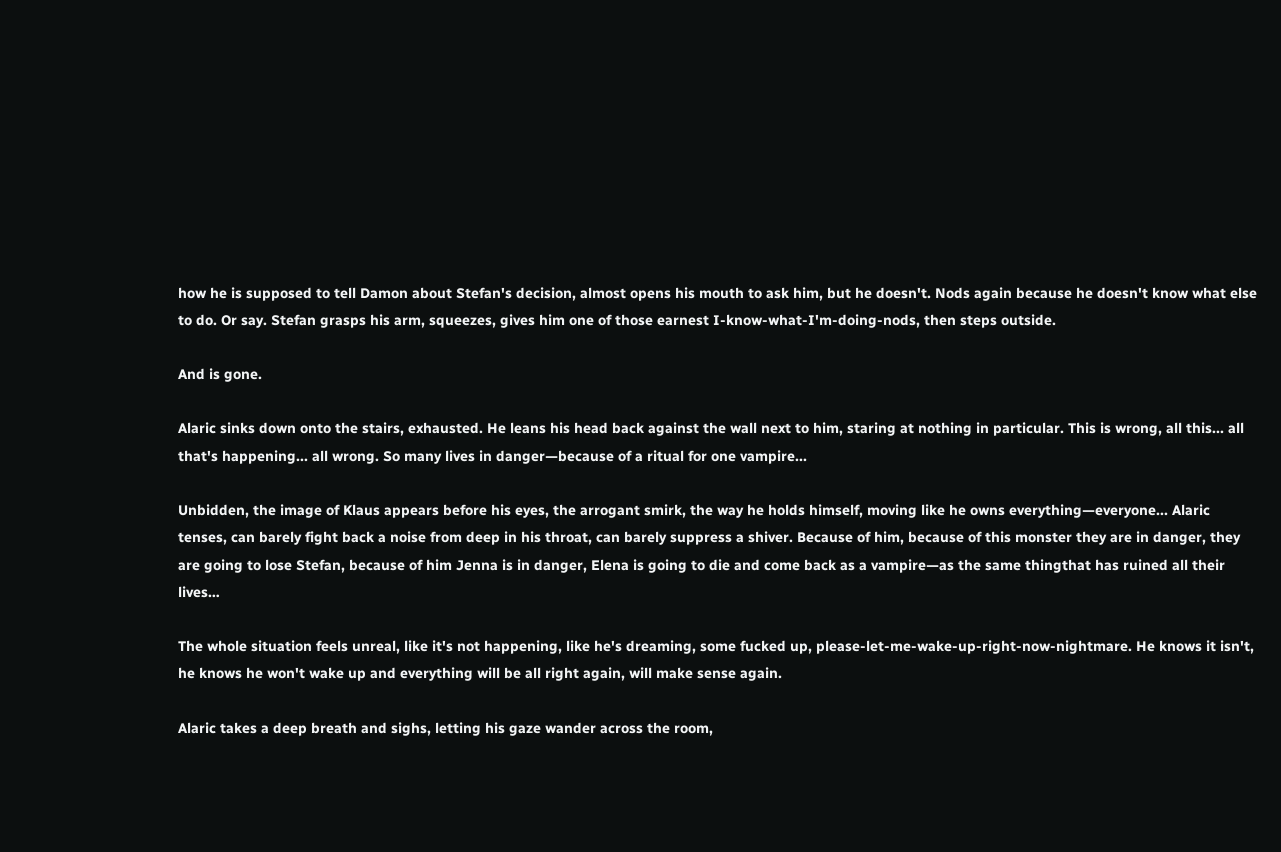how he is supposed to tell Damon about Stefan's decision, almost opens his mouth to ask him, but he doesn't. Nods again because he doesn't know what else to do. Or say. Stefan grasps his arm, squeezes, gives him one of those earnest I-know-what-I'm-doing-nods, then steps outside.

And is gone.

Alaric sinks down onto the stairs, exhausted. He leans his head back against the wall next to him, staring at nothing in particular. This is wrong, all this... all that's happening... all wrong. So many lives in danger—because of a ritual for one vampire...

Unbidden, the image of Klaus appears before his eyes, the arrogant smirk, the way he holds himself, moving like he owns everything—everyone... Alaric tenses, can barely fight back a noise from deep in his throat, can barely suppress a shiver. Because of him, because of this monster they are in danger, they are going to lose Stefan, because of him Jenna is in danger, Elena is going to die and come back as a vampire—as the same thingthat has ruined all their lives…

The whole situation feels unreal, like it's not happening, like he's dreaming, some fucked up, please-let-me-wake-up-right-now-nightmare. He knows it isn't, he knows he won't wake up and everything will be all right again, will make sense again.

Alaric takes a deep breath and sighs, letting his gaze wander across the room,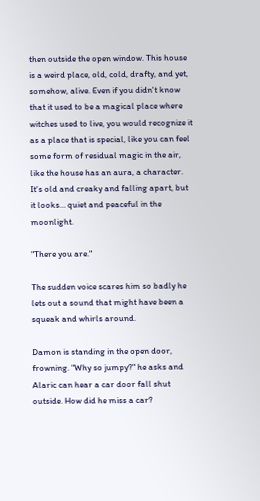then outside the open window. This house is a weird place, old, cold, drafty, and yet, somehow, alive. Even if you didn't know that it used to be a magical place where witches used to live, you would recognize it as a place that is special, like you can feel some form of residual magic in the air, like the house has an aura, a character. It's old and creaky and falling apart, but it looks… quiet and peaceful in the moonlight.

"There you are."

The sudden voice scares him so badly he lets out a sound that might have been a squeak and whirls around.

Damon is standing in the open door, frowning. "Why so jumpy?" he asks and Alaric can hear a car door fall shut outside. How did he miss a car?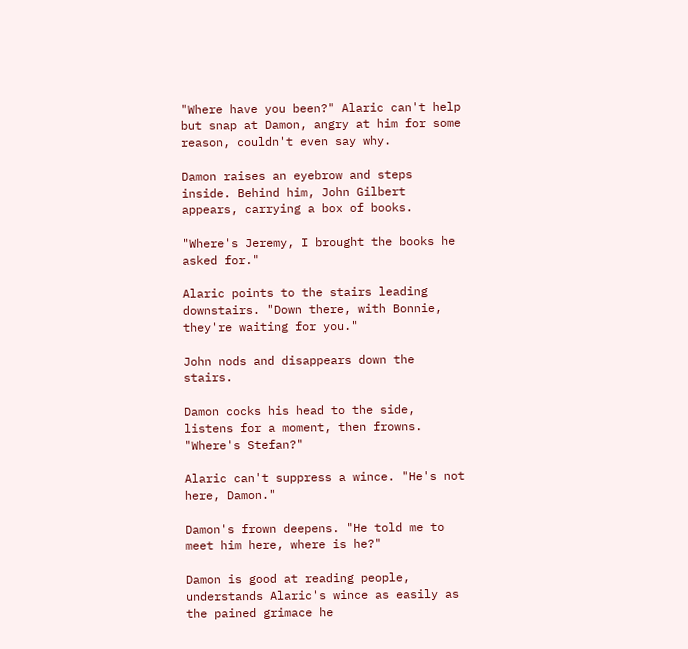"Where have you been?" Alaric can't help but snap at Damon, angry at him for some reason, couldn't even say why.

Damon raises an eyebrow and steps inside. Behind him, John Gilbert appears, carrying a box of books.

"Where's Jeremy, I brought the books he asked for."

Alaric points to the stairs leading downstairs. "Down there, with Bonnie, they're waiting for you."

John nods and disappears down the stairs.

Damon cocks his head to the side, listens for a moment, then frowns. "Where's Stefan?"

Alaric can't suppress a wince. "He's not here, Damon."

Damon's frown deepens. "He told me to meet him here, where is he?"

Damon is good at reading people, understands Alaric's wince as easily as the pained grimace he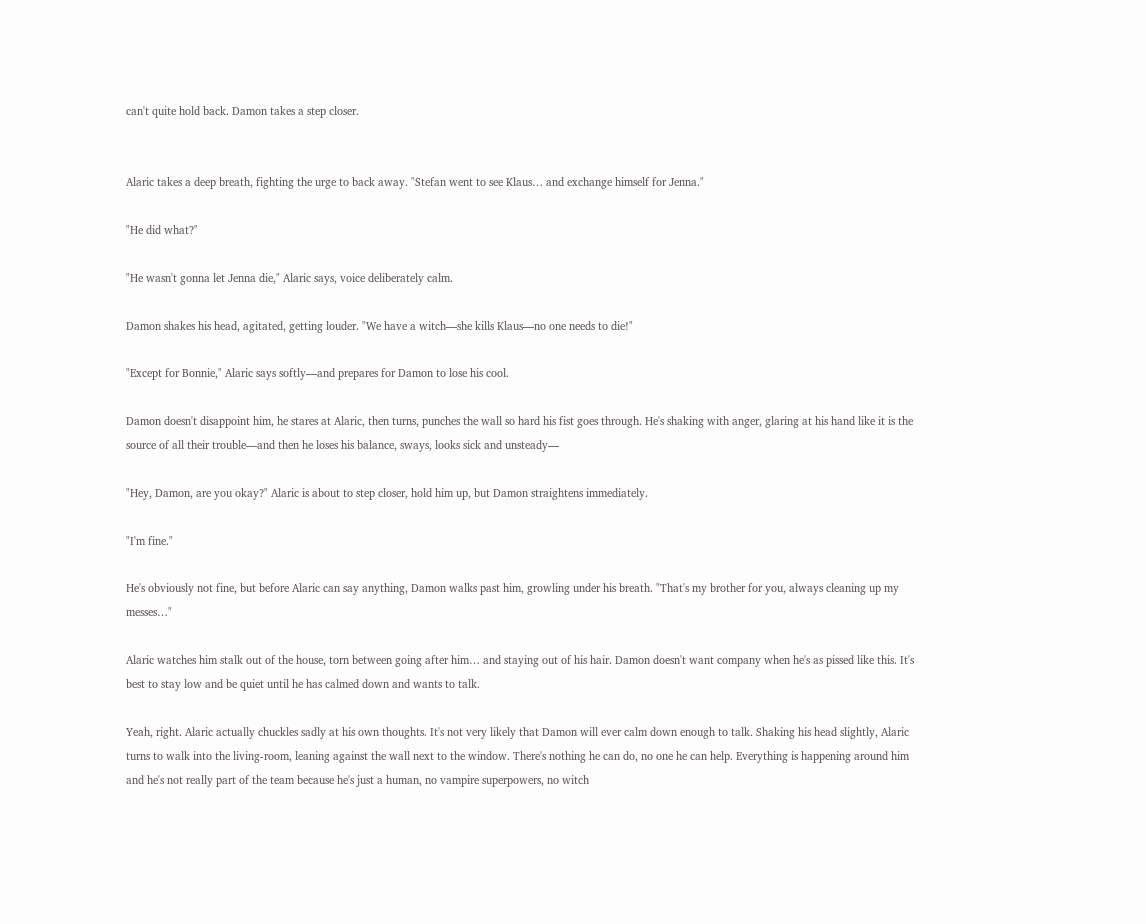can't quite hold back. Damon takes a step closer.


Alaric takes a deep breath, fighting the urge to back away. "Stefan went to see Klaus… and exchange himself for Jenna."

"He did what?"

"He wasn't gonna let Jenna die," Alaric says, voice deliberately calm.

Damon shakes his head, agitated, getting louder. "We have a witch—she kills Klaus—no one needs to die!"

"Except for Bonnie," Alaric says softly—and prepares for Damon to lose his cool.

Damon doesn't disappoint him, he stares at Alaric, then turns, punches the wall so hard his fist goes through. He's shaking with anger, glaring at his hand like it is the source of all their trouble—and then he loses his balance, sways, looks sick and unsteady—

"Hey, Damon, are you okay?" Alaric is about to step closer, hold him up, but Damon straightens immediately.

"I'm fine."

He's obviously not fine, but before Alaric can say anything, Damon walks past him, growling under his breath. "That's my brother for you, always cleaning up my messes…"

Alaric watches him stalk out of the house, torn between going after him… and staying out of his hair. Damon doesn't want company when he's as pissed like this. It's best to stay low and be quiet until he has calmed down and wants to talk.

Yeah, right. Alaric actually chuckles sadly at his own thoughts. It's not very likely that Damon will ever calm down enough to talk. Shaking his head slightly, Alaric turns to walk into the living-room, leaning against the wall next to the window. There's nothing he can do, no one he can help. Everything is happening around him and he's not really part of the team because he's just a human, no vampire superpowers, no witch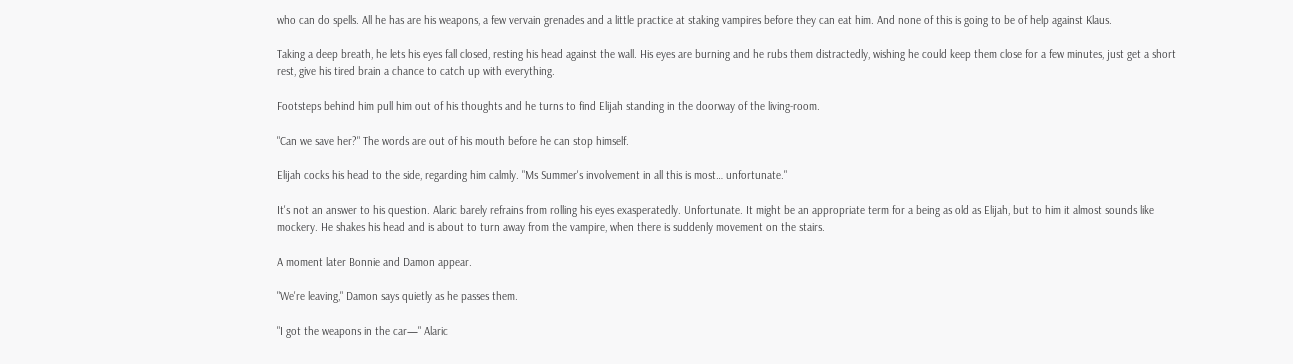who can do spells. All he has are his weapons, a few vervain grenades and a little practice at staking vampires before they can eat him. And none of this is going to be of help against Klaus.

Taking a deep breath, he lets his eyes fall closed, resting his head against the wall. His eyes are burning and he rubs them distractedly, wishing he could keep them close for a few minutes, just get a short rest, give his tired brain a chance to catch up with everything.

Footsteps behind him pull him out of his thoughts and he turns to find Elijah standing in the doorway of the living-room.

"Can we save her?" The words are out of his mouth before he can stop himself.

Elijah cocks his head to the side, regarding him calmly. "Ms Summer's involvement in all this is most… unfortunate."

It's not an answer to his question. Alaric barely refrains from rolling his eyes exasperatedly. Unfortunate. It might be an appropriate term for a being as old as Elijah, but to him it almost sounds like mockery. He shakes his head and is about to turn away from the vampire, when there is suddenly movement on the stairs.

A moment later Bonnie and Damon appear.

"We're leaving," Damon says quietly as he passes them.

"I got the weapons in the car—" Alaric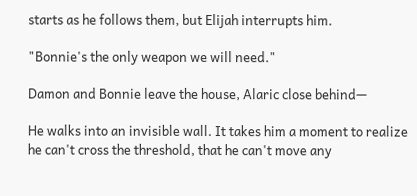starts as he follows them, but Elijah interrupts him.

"Bonnie's the only weapon we will need."

Damon and Bonnie leave the house, Alaric close behind—

He walks into an invisible wall. It takes him a moment to realize he can't cross the threshold, that he can't move any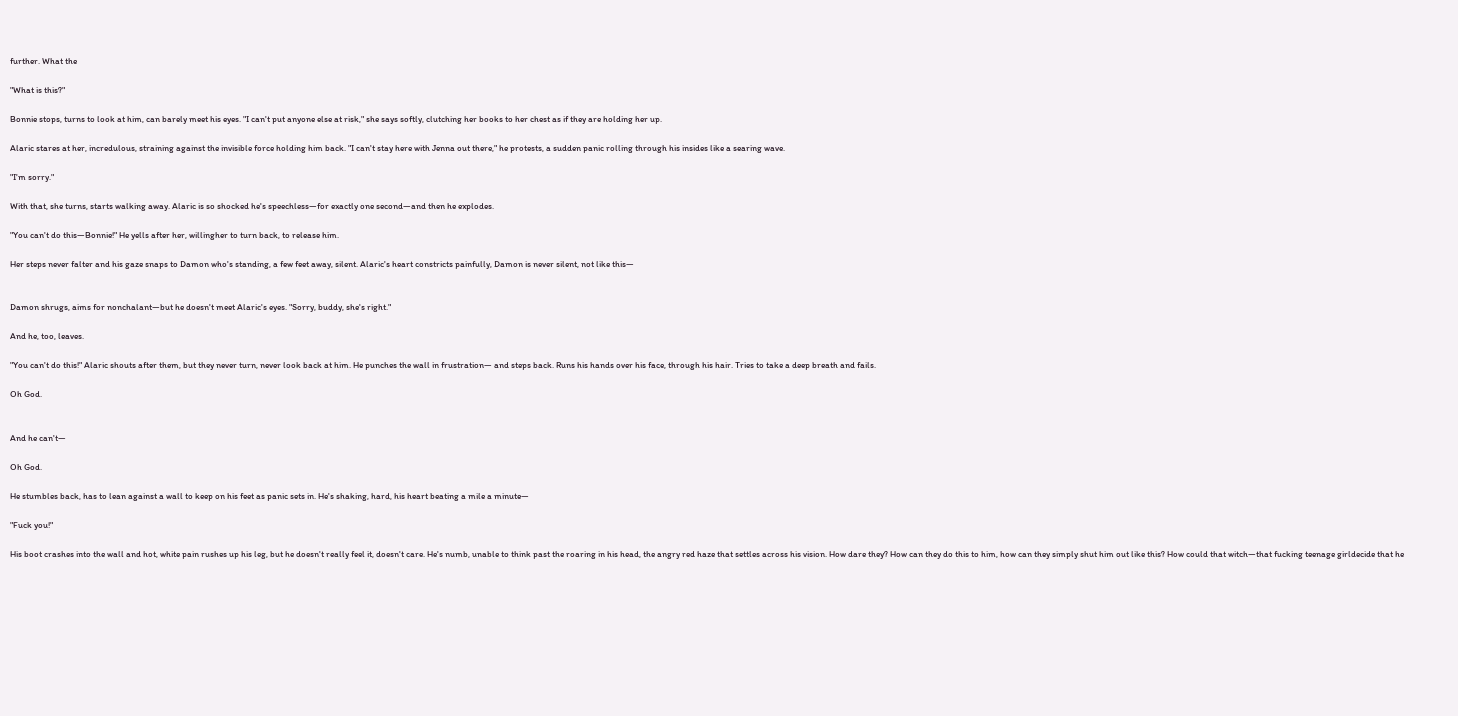further. What the

"What is this?"

Bonnie stops, turns to look at him, can barely meet his eyes. "I can't put anyone else at risk," she says softly, clutching her books to her chest as if they are holding her up.

Alaric stares at her, incredulous, straining against the invisible force holding him back. "I can't stay here with Jenna out there," he protests, a sudden panic rolling through his insides like a searing wave.

"I'm sorry."

With that, she turns, starts walking away. Alaric is so shocked he's speechless—for exactly one second—and then he explodes.

"You can't do this—Bonnie!" He yells after her, willingher to turn back, to release him.

Her steps never falter and his gaze snaps to Damon who's standing, a few feet away, silent. Alaric's heart constricts painfully, Damon is never silent, not like this—


Damon shrugs, aims for nonchalant—but he doesn't meet Alaric's eyes. "Sorry, buddy, she's right."

And he, too, leaves.

"You can't do this!" Alaric shouts after them, but they never turn, never look back at him. He punches the wall in frustration— and steps back. Runs his hands over his face, through his hair. Tries to take a deep breath and fails.

Oh God.


And he can't—

Oh God.

He stumbles back, has to lean against a wall to keep on his feet as panic sets in. He's shaking, hard, his heart beating a mile a minute—

"Fuck you!"

His boot crashes into the wall and hot, white pain rushes up his leg, but he doesn't really feel it, doesn't care. He's numb, unable to think past the roaring in his head, the angry red haze that settles across his vision. How dare they? How can they do this to him, how can they simply shut him out like this? How could that witch—that fucking teenage girldecide that he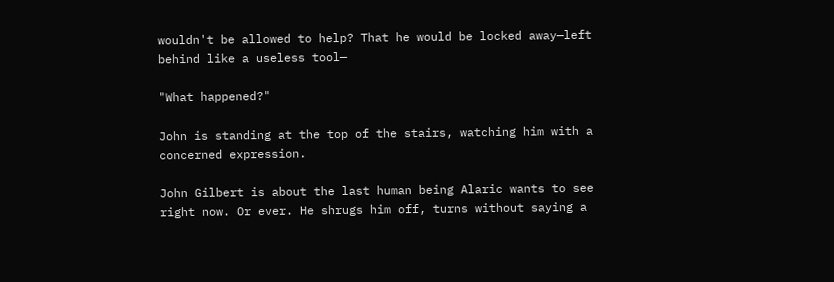wouldn't be allowed to help? That he would be locked away—left behind like a useless tool—

"What happened?"

John is standing at the top of the stairs, watching him with a concerned expression.

John Gilbert is about the last human being Alaric wants to see right now. Or ever. He shrugs him off, turns without saying a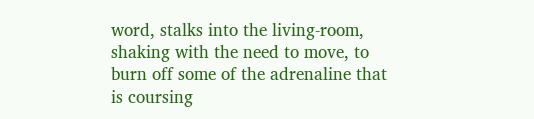word, stalks into the living-room, shaking with the need to move, to burn off some of the adrenaline that is coursing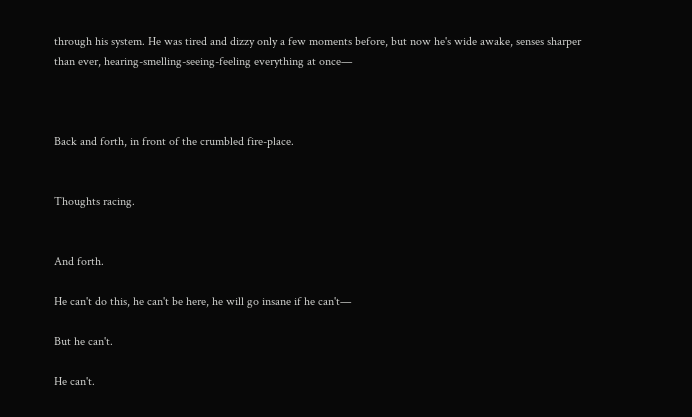through his system. He was tired and dizzy only a few moments before, but now he's wide awake, senses sharper than ever, hearing-smelling-seeing-feeling everything at once—



Back and forth, in front of the crumbled fire-place.


Thoughts racing.


And forth.

He can't do this, he can't be here, he will go insane if he can't—

But he can't.

He can't.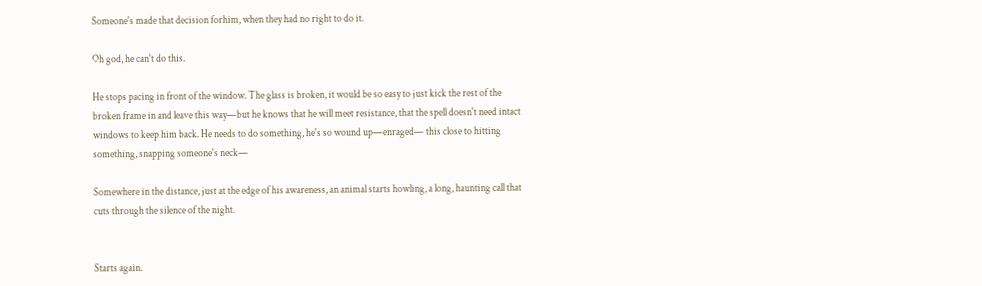Someone's made that decision forhim, when they had no right to do it.

Oh god, he can't do this.

He stops pacing in front of the window. The glass is broken, it would be so easy to just kick the rest of the broken frame in and leave this way—but he knows that he will meet resistance, that the spell doesn't need intact windows to keep him back. He needs to do something, he's so wound up—enraged— this close to hitting something, snapping someone's neck—

Somewhere in the distance, just at the edge of his awareness, an animal starts howling, a long, haunting call that cuts through the silence of the night.


Starts again.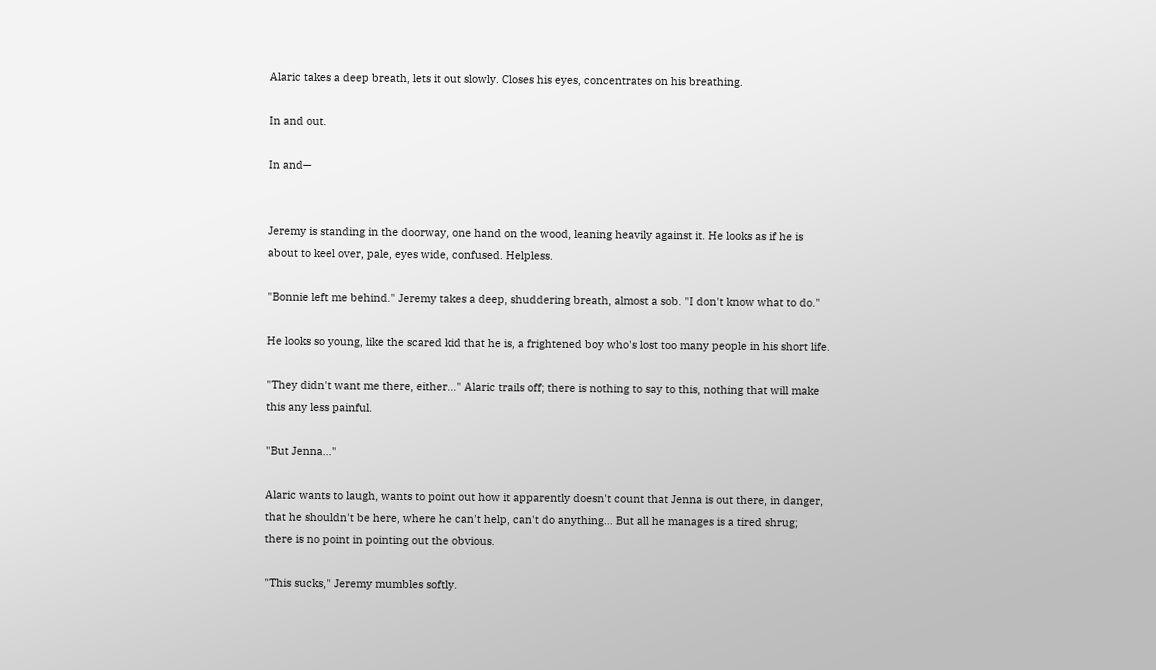Alaric takes a deep breath, lets it out slowly. Closes his eyes, concentrates on his breathing.

In and out.

In and—


Jeremy is standing in the doorway, one hand on the wood, leaning heavily against it. He looks as if he is about to keel over, pale, eyes wide, confused. Helpless.

"Bonnie left me behind." Jeremy takes a deep, shuddering breath, almost a sob. "I don't know what to do."

He looks so young, like the scared kid that he is, a frightened boy who's lost too many people in his short life.

"They didn't want me there, either…" Alaric trails off; there is nothing to say to this, nothing that will make this any less painful.

"But Jenna…"

Alaric wants to laugh, wants to point out how it apparently doesn't count that Jenna is out there, in danger, that he shouldn't be here, where he can't help, can't do anything… But all he manages is a tired shrug; there is no point in pointing out the obvious.

"This sucks," Jeremy mumbles softly.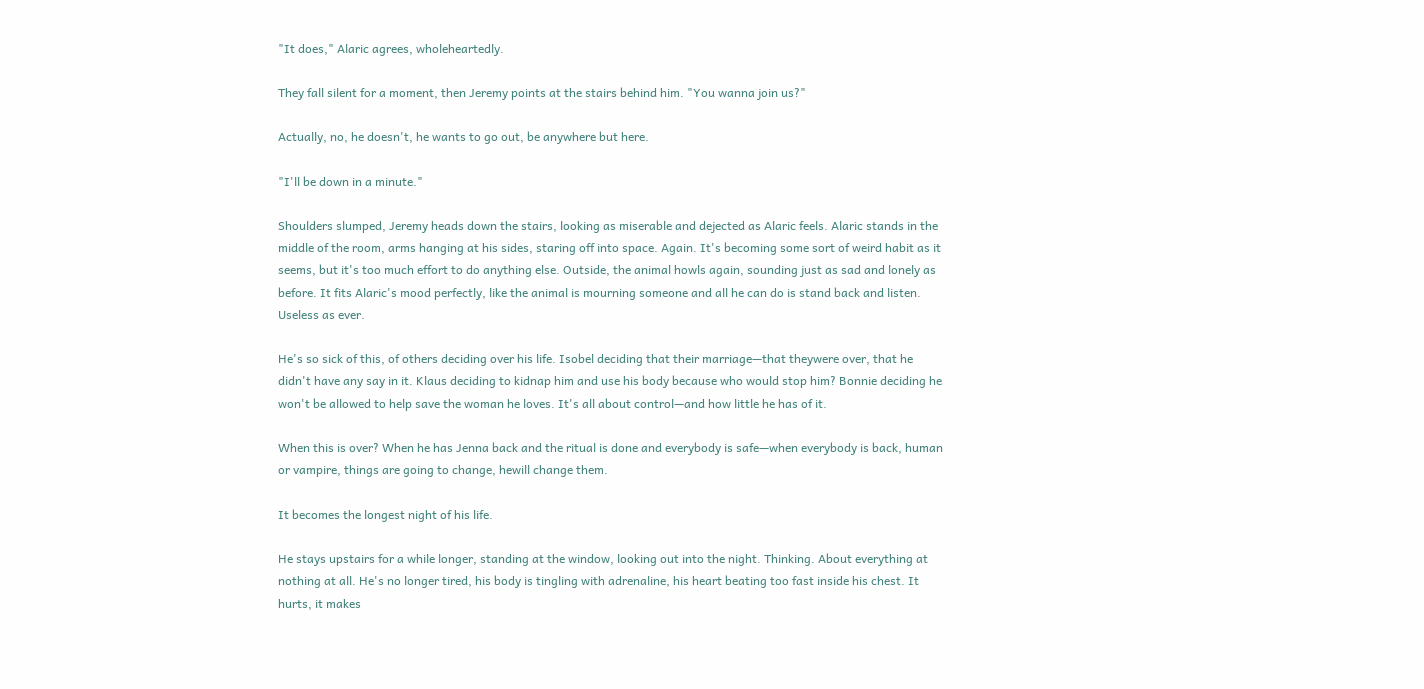"It does," Alaric agrees, wholeheartedly.

They fall silent for a moment, then Jeremy points at the stairs behind him. "You wanna join us?"

Actually, no, he doesn't, he wants to go out, be anywhere but here.

"I'll be down in a minute."

Shoulders slumped, Jeremy heads down the stairs, looking as miserable and dejected as Alaric feels. Alaric stands in the middle of the room, arms hanging at his sides, staring off into space. Again. It's becoming some sort of weird habit as it seems, but it's too much effort to do anything else. Outside, the animal howls again, sounding just as sad and lonely as before. It fits Alaric's mood perfectly, like the animal is mourning someone and all he can do is stand back and listen. Useless as ever.

He's so sick of this, of others deciding over his life. Isobel deciding that their marriage—that theywere over, that he didn't have any say in it. Klaus deciding to kidnap him and use his body because who would stop him? Bonnie deciding he won't be allowed to help save the woman he loves. It's all about control—and how little he has of it.

When this is over? When he has Jenna back and the ritual is done and everybody is safe—when everybody is back, human or vampire, things are going to change, hewill change them.

It becomes the longest night of his life.

He stays upstairs for a while longer, standing at the window, looking out into the night. Thinking. About everything at nothing at all. He's no longer tired, his body is tingling with adrenaline, his heart beating too fast inside his chest. It hurts, it makes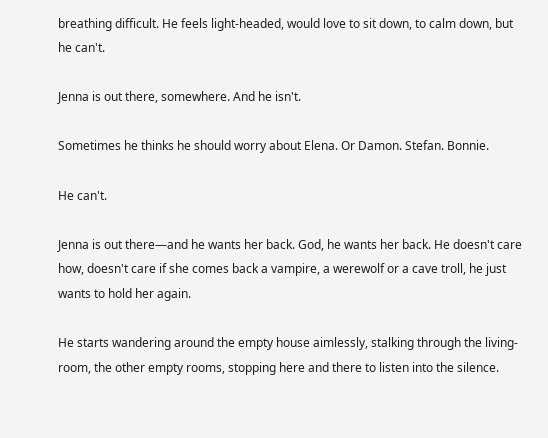breathing difficult. He feels light-headed, would love to sit down, to calm down, but he can't.

Jenna is out there, somewhere. And he isn't.

Sometimes he thinks he should worry about Elena. Or Damon. Stefan. Bonnie.

He can't.

Jenna is out there—and he wants her back. God, he wants her back. He doesn't care how, doesn't care if she comes back a vampire, a werewolf or a cave troll, he just wants to hold her again.

He starts wandering around the empty house aimlessly, stalking through the living-room, the other empty rooms, stopping here and there to listen into the silence.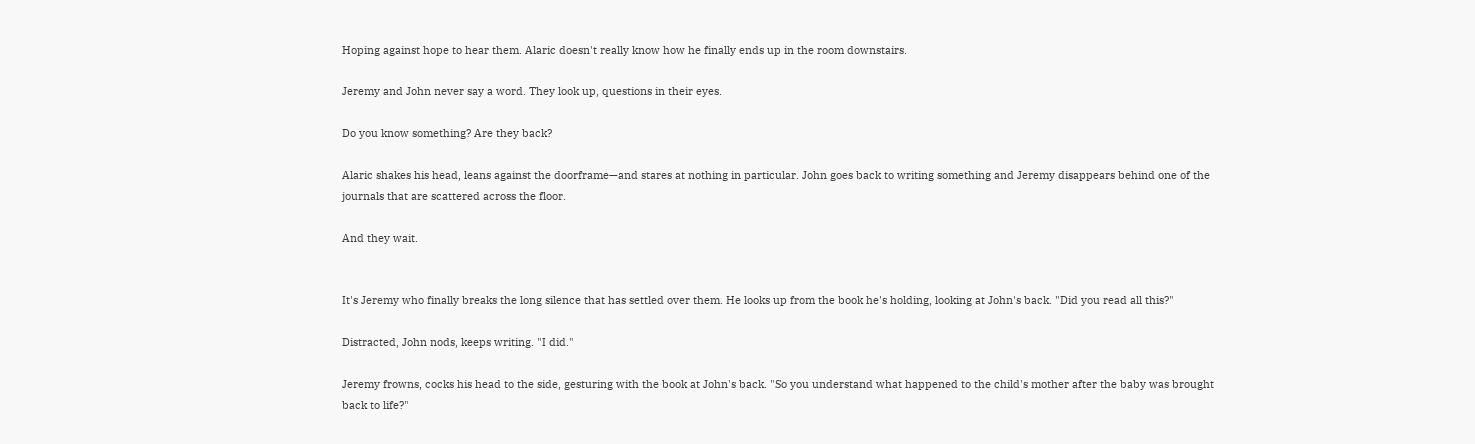Hoping against hope to hear them. Alaric doesn't really know how he finally ends up in the room downstairs.

Jeremy and John never say a word. They look up, questions in their eyes.

Do you know something? Are they back?

Alaric shakes his head, leans against the doorframe—and stares at nothing in particular. John goes back to writing something and Jeremy disappears behind one of the journals that are scattered across the floor.

And they wait.


It's Jeremy who finally breaks the long silence that has settled over them. He looks up from the book he's holding, looking at John's back. "Did you read all this?"

Distracted, John nods, keeps writing. "I did."

Jeremy frowns, cocks his head to the side, gesturing with the book at John's back. "So you understand what happened to the child's mother after the baby was brought back to life?"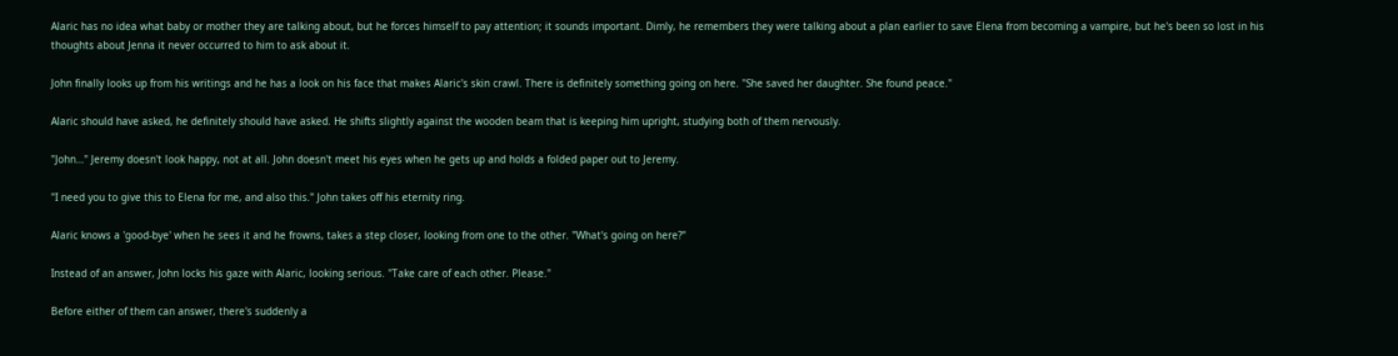Alaric has no idea what baby or mother they are talking about, but he forces himself to pay attention; it sounds important. Dimly, he remembers they were talking about a plan earlier to save Elena from becoming a vampire, but he's been so lost in his thoughts about Jenna it never occurred to him to ask about it.

John finally looks up from his writings and he has a look on his face that makes Alaric's skin crawl. There is definitely something going on here. "She saved her daughter. She found peace."

Alaric should have asked, he definitely should have asked. He shifts slightly against the wooden beam that is keeping him upright, studying both of them nervously.

"John…" Jeremy doesn't look happy, not at all. John doesn't meet his eyes when he gets up and holds a folded paper out to Jeremy.

"I need you to give this to Elena for me, and also this." John takes off his eternity ring.

Alaric knows a 'good-bye' when he sees it and he frowns, takes a step closer, looking from one to the other. "What's going on here?"

Instead of an answer, John locks his gaze with Alaric, looking serious. "Take care of each other. Please."

Before either of them can answer, there's suddenly a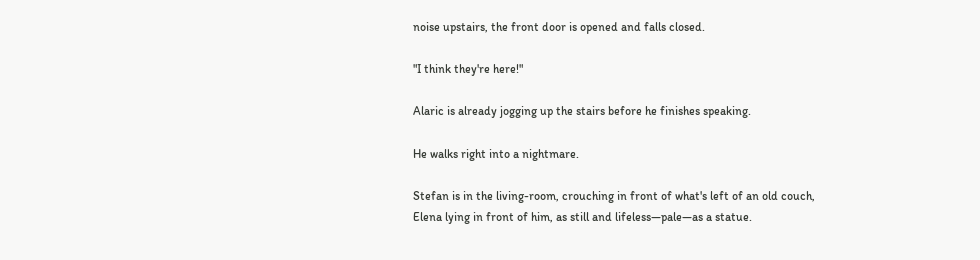noise upstairs, the front door is opened and falls closed.

"I think they're here!"

Alaric is already jogging up the stairs before he finishes speaking.

He walks right into a nightmare.

Stefan is in the living-room, crouching in front of what's left of an old couch, Elena lying in front of him, as still and lifeless—pale—as a statue.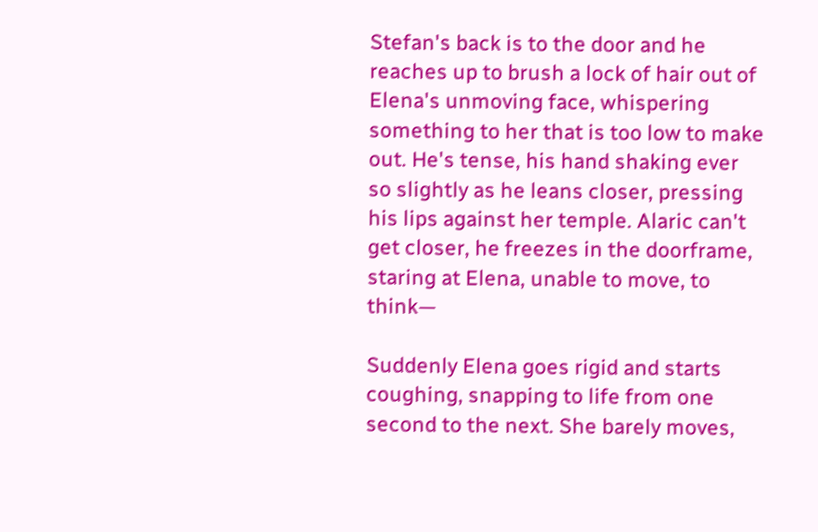Stefan's back is to the door and he reaches up to brush a lock of hair out of Elena's unmoving face, whispering something to her that is too low to make out. He's tense, his hand shaking ever so slightly as he leans closer, pressing his lips against her temple. Alaric can't get closer, he freezes in the doorframe, staring at Elena, unable to move, to think—

Suddenly Elena goes rigid and starts coughing, snapping to life from one second to the next. She barely moves,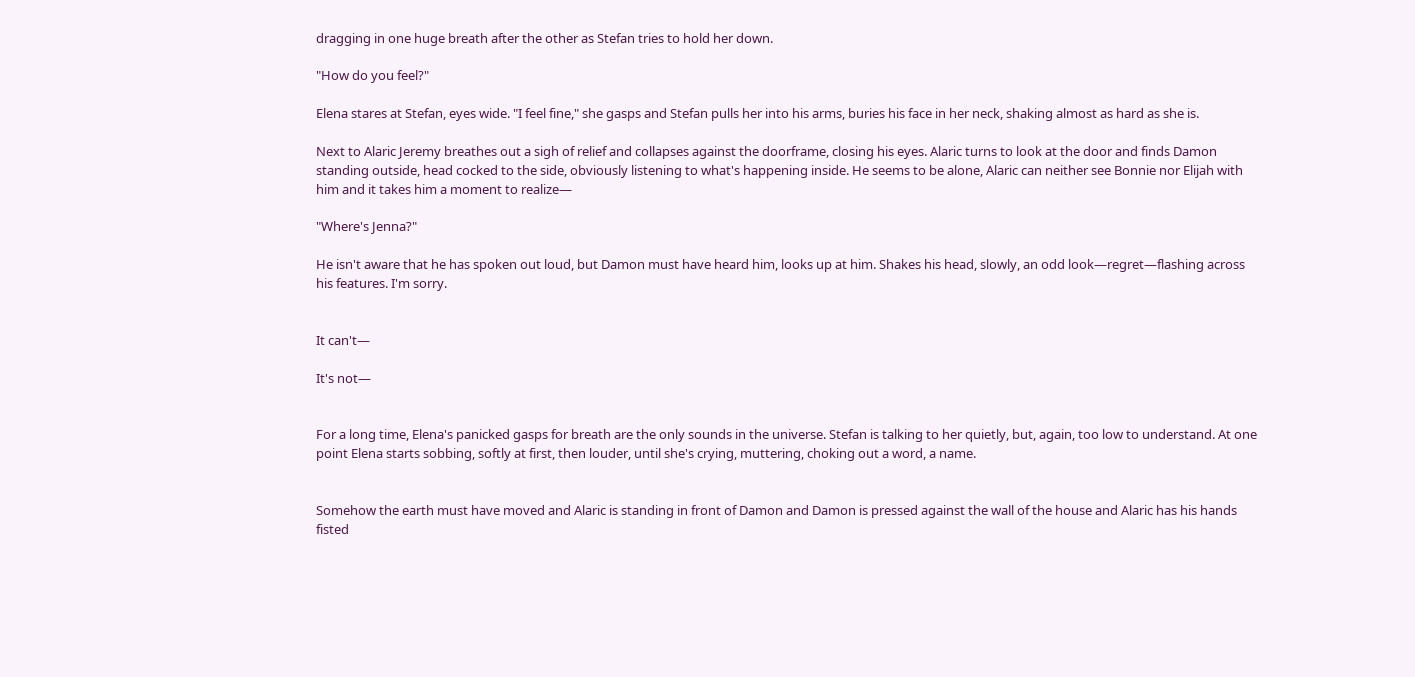dragging in one huge breath after the other as Stefan tries to hold her down.

"How do you feel?"

Elena stares at Stefan, eyes wide. "I feel fine," she gasps and Stefan pulls her into his arms, buries his face in her neck, shaking almost as hard as she is.

Next to Alaric Jeremy breathes out a sigh of relief and collapses against the doorframe, closing his eyes. Alaric turns to look at the door and finds Damon standing outside, head cocked to the side, obviously listening to what's happening inside. He seems to be alone, Alaric can neither see Bonnie nor Elijah with him and it takes him a moment to realize—

"Where's Jenna?"

He isn't aware that he has spoken out loud, but Damon must have heard him, looks up at him. Shakes his head, slowly, an odd look—regret—flashing across his features. I'm sorry.


It can't—

It's not—


For a long time, Elena's panicked gasps for breath are the only sounds in the universe. Stefan is talking to her quietly, but, again, too low to understand. At one point Elena starts sobbing, softly at first, then louder, until she's crying, muttering, choking out a word, a name.


Somehow the earth must have moved and Alaric is standing in front of Damon and Damon is pressed against the wall of the house and Alaric has his hands fisted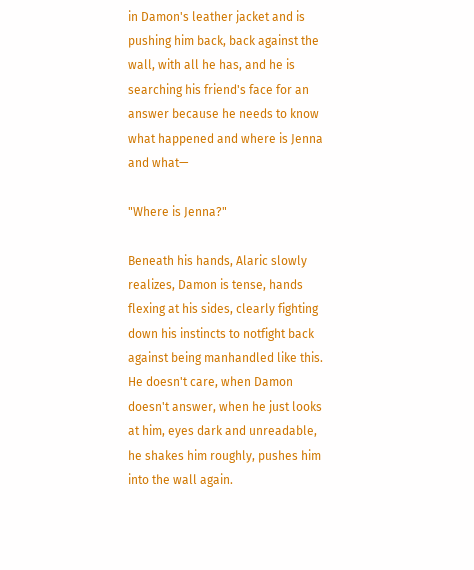in Damon's leather jacket and is pushing him back, back against the wall, with all he has, and he is searching his friend's face for an answer because he needs to know what happened and where is Jenna and what—

"Where is Jenna?"

Beneath his hands, Alaric slowly realizes, Damon is tense, hands flexing at his sides, clearly fighting down his instincts to notfight back against being manhandled like this. He doesn't care, when Damon doesn't answer, when he just looks at him, eyes dark and unreadable, he shakes him roughly, pushes him into the wall again.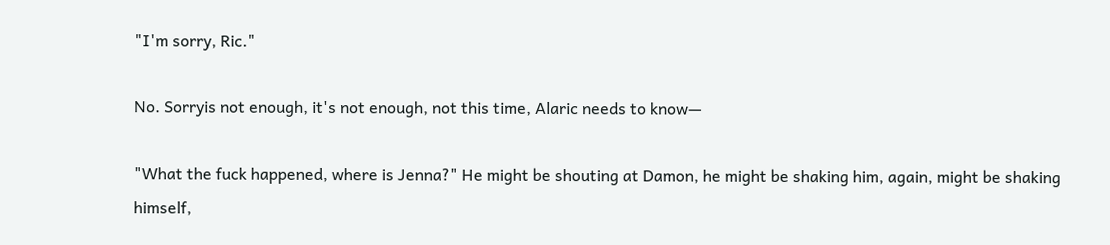"I'm sorry, Ric."

No. Sorryis not enough, it's not enough, not this time, Alaric needs to know—

"What the fuck happened, where is Jenna?" He might be shouting at Damon, he might be shaking him, again, might be shaking himself,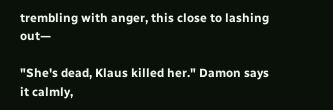trembling with anger, this close to lashing out—

"She's dead, Klaus killed her." Damon says it calmly,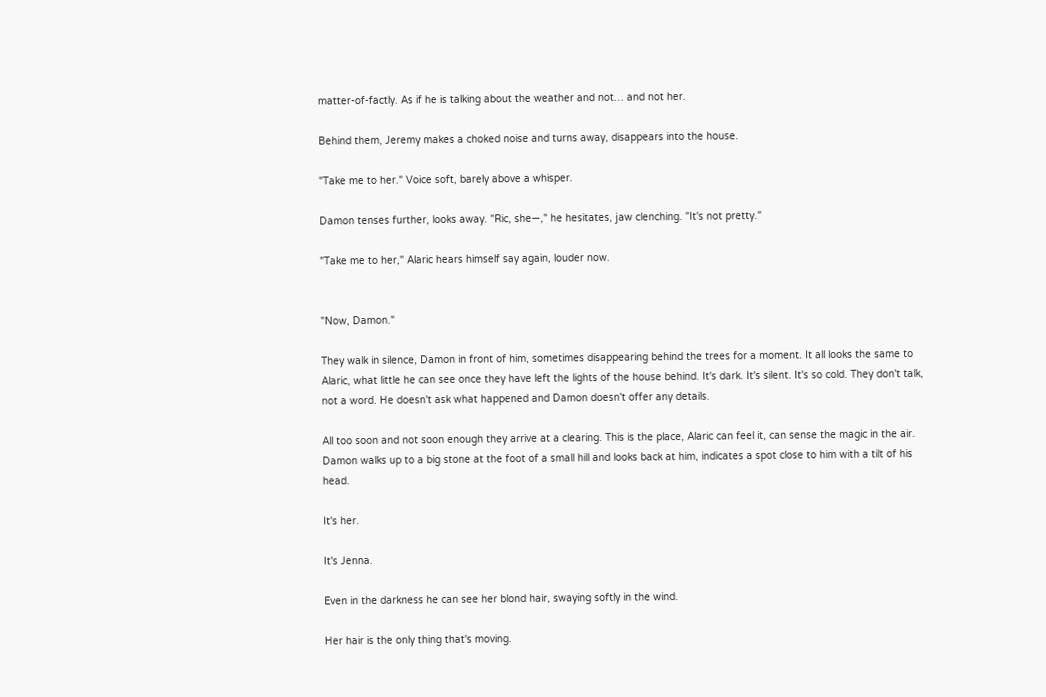matter-of-factly. As if he is talking about the weather and not… and not her.

Behind them, Jeremy makes a choked noise and turns away, disappears into the house.

"Take me to her." Voice soft, barely above a whisper.

Damon tenses further, looks away. "Ric, she—," he hesitates, jaw clenching. "It's not pretty."

"Take me to her," Alaric hears himself say again, louder now.


"Now, Damon."

They walk in silence, Damon in front of him, sometimes disappearing behind the trees for a moment. It all looks the same to Alaric, what little he can see once they have left the lights of the house behind. It's dark. It's silent. It's so cold. They don't talk, not a word. He doesn't ask what happened and Damon doesn't offer any details.

All too soon and not soon enough they arrive at a clearing. This is the place, Alaric can feel it, can sense the magic in the air. Damon walks up to a big stone at the foot of a small hill and looks back at him, indicates a spot close to him with a tilt of his head.

It's her.

It's Jenna.

Even in the darkness he can see her blond hair, swaying softly in the wind.

Her hair is the only thing that's moving.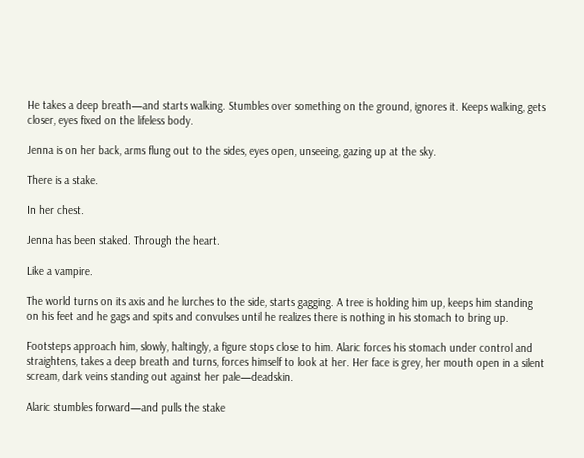He takes a deep breath—and starts walking. Stumbles over something on the ground, ignores it. Keeps walking, gets closer, eyes fixed on the lifeless body.

Jenna is on her back, arms flung out to the sides, eyes open, unseeing, gazing up at the sky.

There is a stake.

In her chest.

Jenna has been staked. Through the heart.

Like a vampire.

The world turns on its axis and he lurches to the side, starts gagging. A tree is holding him up, keeps him standing on his feet and he gags and spits and convulses until he realizes there is nothing in his stomach to bring up.

Footsteps approach him, slowly, haltingly, a figure stops close to him. Alaric forces his stomach under control and straightens, takes a deep breath and turns, forces himself to look at her. Her face is grey, her mouth open in a silent scream, dark veins standing out against her pale—deadskin.

Alaric stumbles forward—and pulls the stake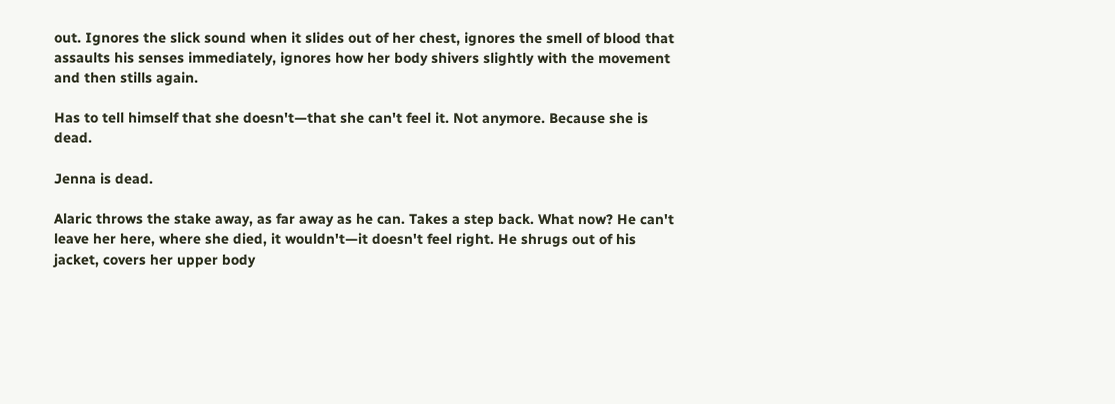out. Ignores the slick sound when it slides out of her chest, ignores the smell of blood that assaults his senses immediately, ignores how her body shivers slightly with the movement and then stills again.

Has to tell himself that she doesn't—that she can't feel it. Not anymore. Because she is dead.

Jenna is dead.

Alaric throws the stake away, as far away as he can. Takes a step back. What now? He can't leave her here, where she died, it wouldn't—it doesn't feel right. He shrugs out of his jacket, covers her upper body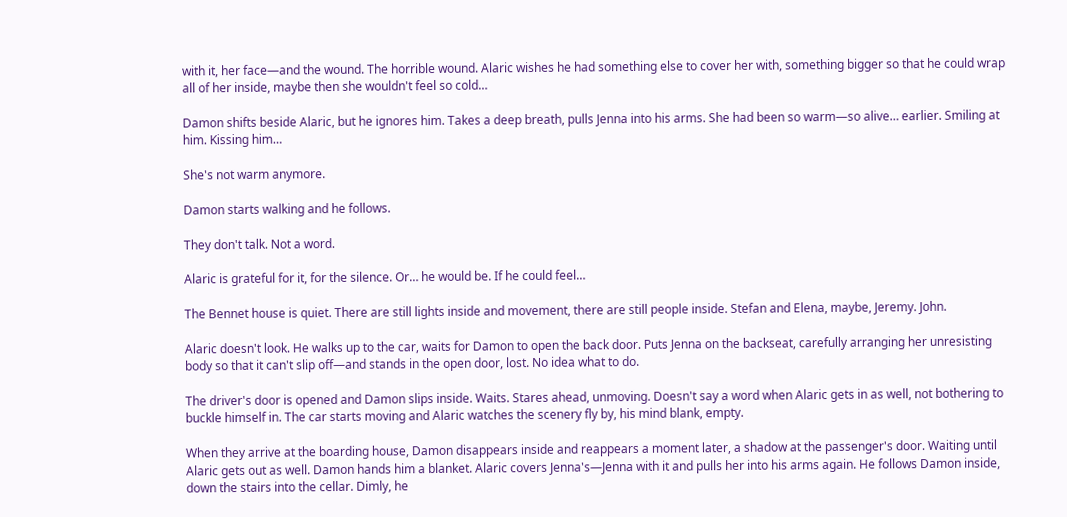with it, her face—and the wound. The horrible wound. Alaric wishes he had something else to cover her with, something bigger so that he could wrap all of her inside, maybe then she wouldn't feel so cold…

Damon shifts beside Alaric, but he ignores him. Takes a deep breath, pulls Jenna into his arms. She had been so warm—so alive… earlier. Smiling at him. Kissing him…

She's not warm anymore.

Damon starts walking and he follows.

They don't talk. Not a word.

Alaric is grateful for it, for the silence. Or… he would be. If he could feel…

The Bennet house is quiet. There are still lights inside and movement, there are still people inside. Stefan and Elena, maybe, Jeremy. John.

Alaric doesn't look. He walks up to the car, waits for Damon to open the back door. Puts Jenna on the backseat, carefully arranging her unresisting body so that it can't slip off—and stands in the open door, lost. No idea what to do.

The driver's door is opened and Damon slips inside. Waits. Stares ahead, unmoving. Doesn't say a word when Alaric gets in as well, not bothering to buckle himself in. The car starts moving and Alaric watches the scenery fly by, his mind blank, empty.

When they arrive at the boarding house, Damon disappears inside and reappears a moment later, a shadow at the passenger's door. Waiting until Alaric gets out as well. Damon hands him a blanket. Alaric covers Jenna's—Jenna with it and pulls her into his arms again. He follows Damon inside, down the stairs into the cellar. Dimly, he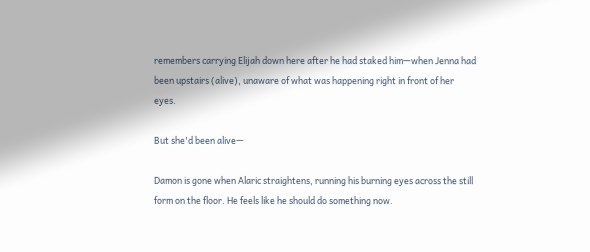remembers carrying Elijah down here after he had staked him—when Jenna had been upstairs (alive), unaware of what was happening right in front of her eyes.

But she'd been alive—

Damon is gone when Alaric straightens, running his burning eyes across the still form on the floor. He feels like he should do something now.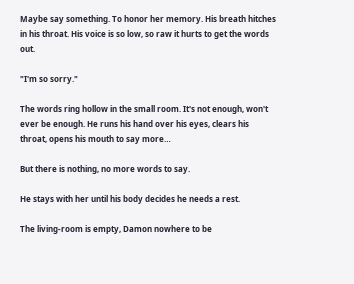Maybe say something. To honor her memory. His breath hitches in his throat. His voice is so low, so raw it hurts to get the words out.

"I'm so sorry."

The words ring hollow in the small room. It's not enough, won't ever be enough. He runs his hand over his eyes, clears his throat, opens his mouth to say more…

But there is nothing, no more words to say.

He stays with her until his body decides he needs a rest.

The living-room is empty, Damon nowhere to be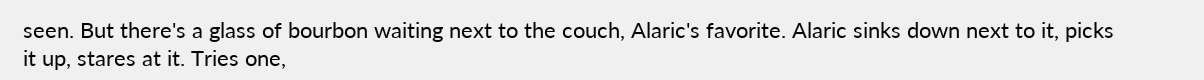seen. But there's a glass of bourbon waiting next to the couch, Alaric's favorite. Alaric sinks down next to it, picks it up, stares at it. Tries one,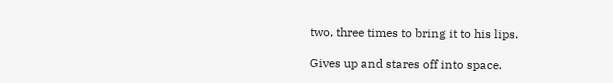two, three times to bring it to his lips.

Gives up and stares off into space.